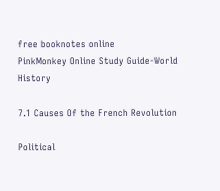free booknotes online
PinkMonkey Online Study Guide-World History

7.1 Causes Of the French Revolution

Political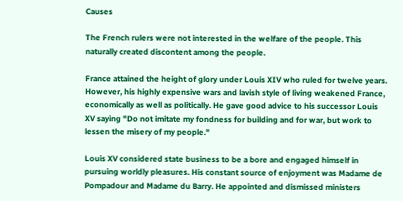Causes

The French rulers were not interested in the welfare of the people. This naturally created discontent among the people.

France attained the height of glory under Louis XIV who ruled for twelve years. However, his highly expensive wars and lavish style of living weakened France, economically as well as politically. He gave good advice to his successor Louis XV saying "Do not imitate my fondness for building and for war, but work to lessen the misery of my people."

Louis XV considered state business to be a bore and engaged himself in pursuing worldly pleasures. His constant source of enjoyment was Madame de Pompadour and Madame du Barry. He appointed and dismissed ministers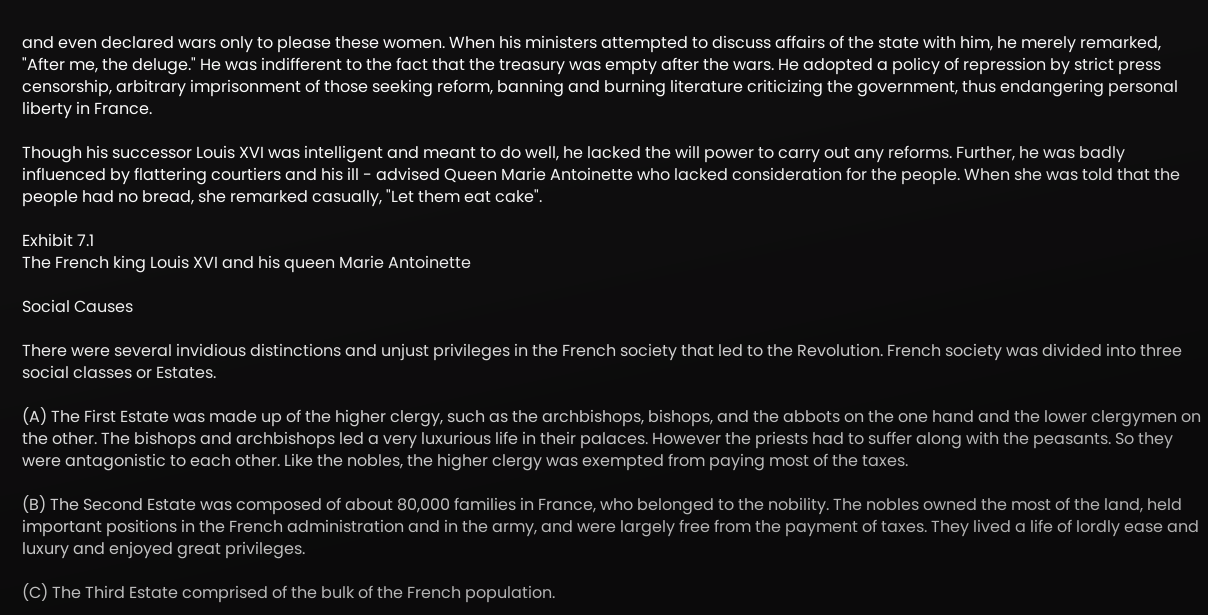and even declared wars only to please these women. When his ministers attempted to discuss affairs of the state with him, he merely remarked, "After me, the deluge." He was indifferent to the fact that the treasury was empty after the wars. He adopted a policy of repression by strict press censorship, arbitrary imprisonment of those seeking reform, banning and burning literature criticizing the government, thus endangering personal liberty in France.

Though his successor Louis XVI was intelligent and meant to do well, he lacked the will power to carry out any reforms. Further, he was badly influenced by flattering courtiers and his ill - advised Queen Marie Antoinette who lacked consideration for the people. When she was told that the people had no bread, she remarked casually, "Let them eat cake".

Exhibit 7.1
The French king Louis XVI and his queen Marie Antoinette

Social Causes

There were several invidious distinctions and unjust privileges in the French society that led to the Revolution. French society was divided into three social classes or Estates.

(A) The First Estate was made up of the higher clergy, such as the archbishops, bishops, and the abbots on the one hand and the lower clergymen on the other. The bishops and archbishops led a very luxurious life in their palaces. However the priests had to suffer along with the peasants. So they were antagonistic to each other. Like the nobles, the higher clergy was exempted from paying most of the taxes.

(B) The Second Estate was composed of about 80,000 families in France, who belonged to the nobility. The nobles owned the most of the land, held important positions in the French administration and in the army, and were largely free from the payment of taxes. They lived a life of lordly ease and luxury and enjoyed great privileges.

(C) The Third Estate comprised of the bulk of the French population.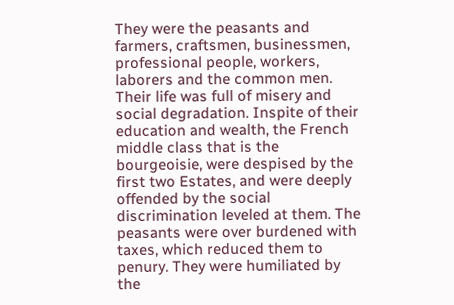They were the peasants and farmers, craftsmen, businessmen, professional people, workers, laborers and the common men. Their life was full of misery and social degradation. Inspite of their education and wealth, the French middle class that is the bourgeoisie, were despised by the first two Estates, and were deeply offended by the social discrimination leveled at them. The peasants were over burdened with taxes, which reduced them to penury. They were humiliated by the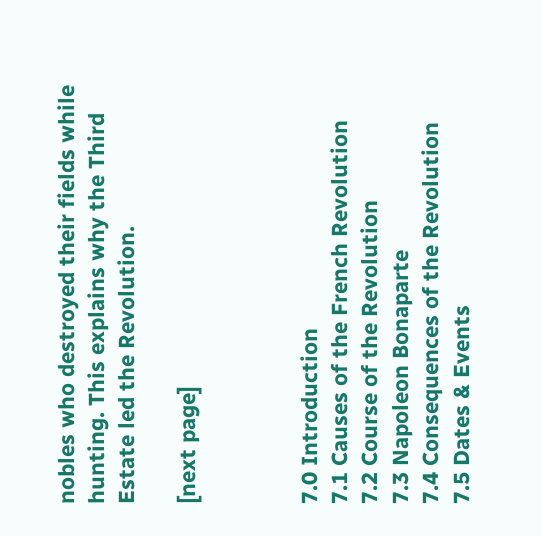nobles who destroyed their fields while hunting. This explains why the Third Estate led the Revolution.

[next page]



7.0 Introduction
7.1 Causes of the French Revolution
7.2 Course of the Revolution
7.3 Napoleon Bonaparte
7.4 Consequences of the Revolution
7.5 Dates & Events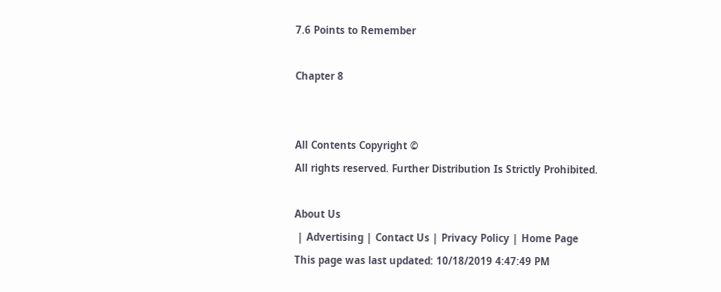7.6 Points to Remember

Chapter 8


All Contents Copyright ©
All rights reserved. Further Distribution Is Strictly Prohibited.

About Us
 | Advertising | Contact Us | Privacy Policy | Home Page
This page was last updated: 10/18/2019 4:47:49 PM